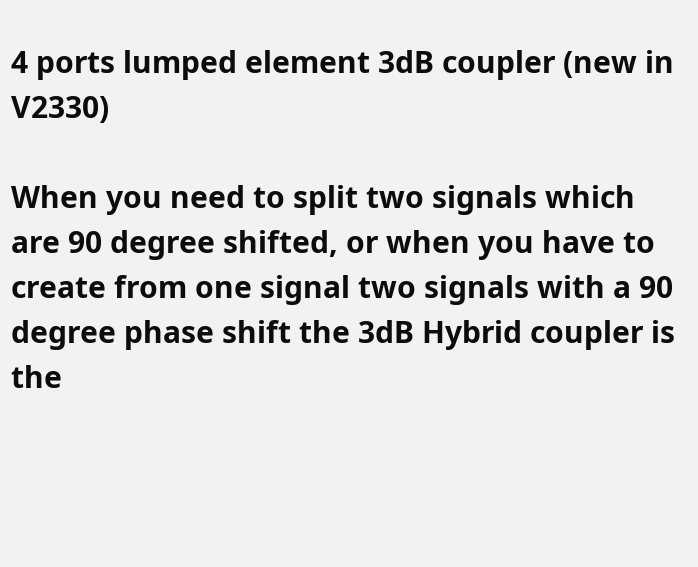4 ports lumped element 3dB coupler (new in V2330)

When you need to split two signals which are 90 degree shifted, or when you have to create from one signal two signals with a 90 degree phase shift the 3dB Hybrid coupler is the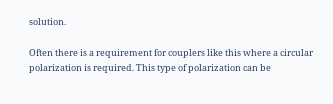solution.

Often there is a requirement for couplers like this where a circular polarization is required. This type of polarization can be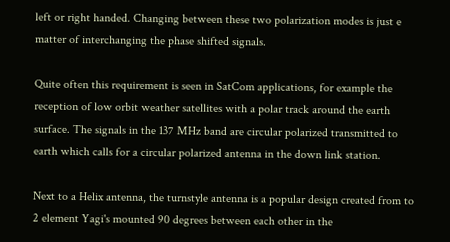left or right handed. Changing between these two polarization modes is just e matter of interchanging the phase shifted signals.

Quite often this requirement is seen in SatCom applications, for example the reception of low orbit weather satellites with a polar track around the earth surface. The signals in the 137 MHz band are circular polarized transmitted to earth which calls for a circular polarized antenna in the down link station.

Next to a Helix antenna, the turnstyle antenna is a popular design created from to 2 element Yagi's mounted 90 degrees between each other in the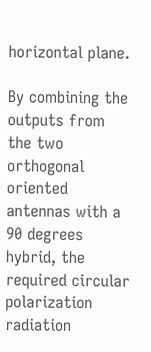horizontal plane.

By combining the outputs from the two orthogonal oriented antennas with a 90 degrees hybrid, the required circular polarization radiation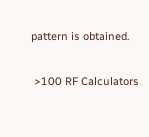pattern is obtained.

 >100 RF Calculators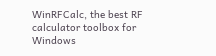WinRFCalc, the best RF calculator toolbox for Windows